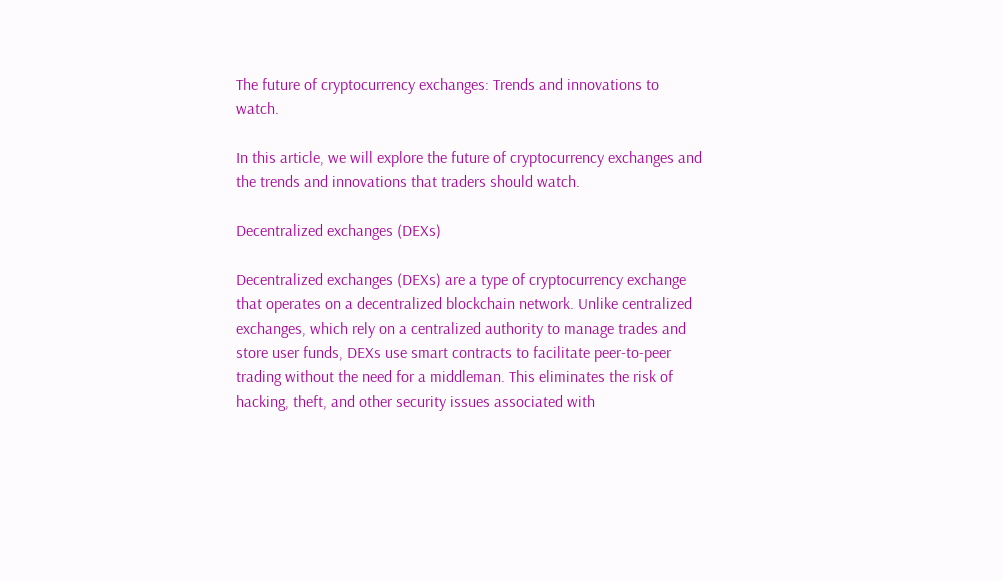The future of cryptocurrency exchanges: Trends and innovations to watch.

In this article, we will explore the future of cryptocurrency exchanges and the trends and innovations that traders should watch.

Decentralized exchanges (DEXs)

Decentralized exchanges (DEXs) are a type of cryptocurrency exchange that operates on a decentralized blockchain network. Unlike centralized exchanges, which rely on a centralized authority to manage trades and store user funds, DEXs use smart contracts to facilitate peer-to-peer trading without the need for a middleman. This eliminates the risk of hacking, theft, and other security issues associated with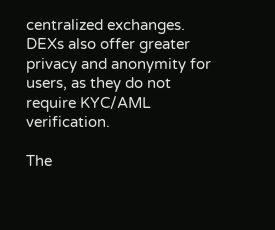centralized exchanges. DEXs also offer greater privacy and anonymity for users, as they do not require KYC/AML verification.

The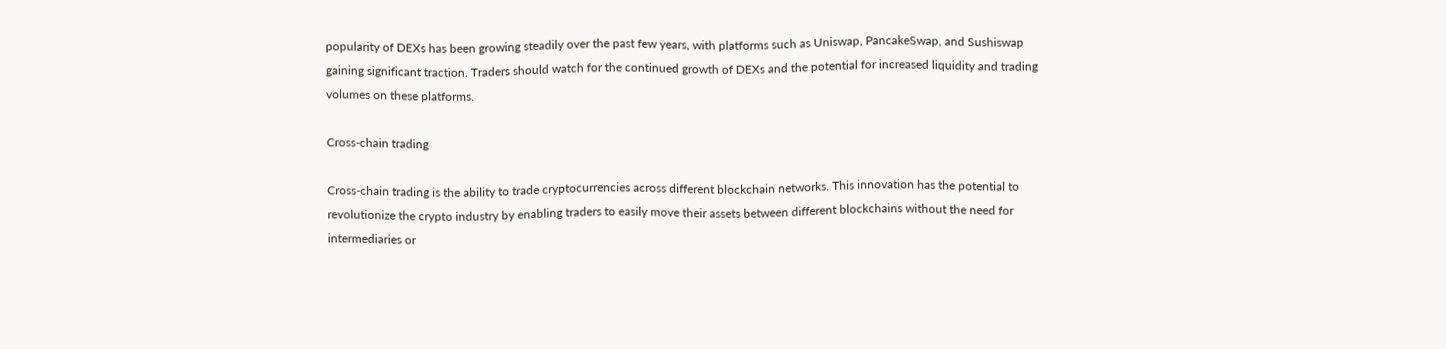popularity of DEXs has been growing steadily over the past few years, with platforms such as Uniswap, PancakeSwap, and Sushiswap gaining significant traction. Traders should watch for the continued growth of DEXs and the potential for increased liquidity and trading volumes on these platforms.

Cross-chain trading

Cross-chain trading is the ability to trade cryptocurrencies across different blockchain networks. This innovation has the potential to revolutionize the crypto industry by enabling traders to easily move their assets between different blockchains without the need for intermediaries or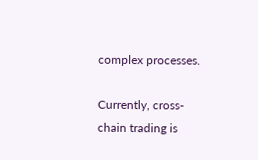complex processes.

Currently, cross-chain trading is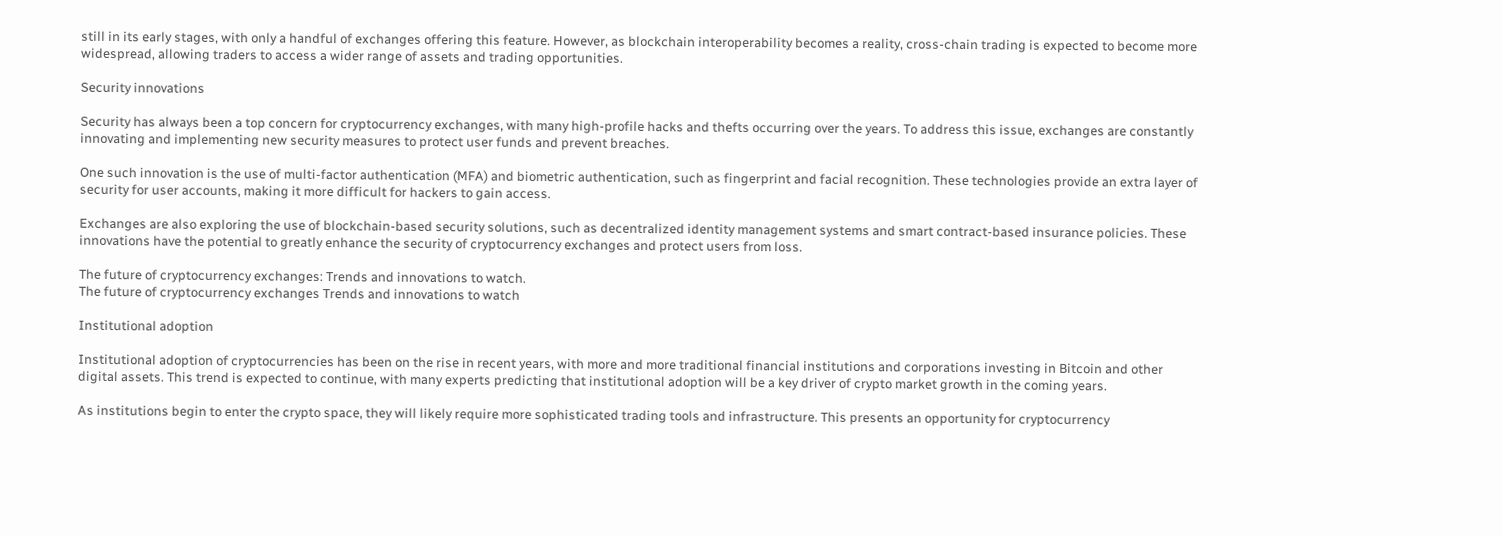still in its early stages, with only a handful of exchanges offering this feature. However, as blockchain interoperability becomes a reality, cross-chain trading is expected to become more widespread, allowing traders to access a wider range of assets and trading opportunities.

Security innovations

Security has always been a top concern for cryptocurrency exchanges, with many high-profile hacks and thefts occurring over the years. To address this issue, exchanges are constantly innovating and implementing new security measures to protect user funds and prevent breaches.

One such innovation is the use of multi-factor authentication (MFA) and biometric authentication, such as fingerprint and facial recognition. These technologies provide an extra layer of security for user accounts, making it more difficult for hackers to gain access.

Exchanges are also exploring the use of blockchain-based security solutions, such as decentralized identity management systems and smart contract-based insurance policies. These innovations have the potential to greatly enhance the security of cryptocurrency exchanges and protect users from loss.

The future of cryptocurrency exchanges: Trends and innovations to watch.
The future of cryptocurrency exchanges Trends and innovations to watch

Institutional adoption

Institutional adoption of cryptocurrencies has been on the rise in recent years, with more and more traditional financial institutions and corporations investing in Bitcoin and other digital assets. This trend is expected to continue, with many experts predicting that institutional adoption will be a key driver of crypto market growth in the coming years.

As institutions begin to enter the crypto space, they will likely require more sophisticated trading tools and infrastructure. This presents an opportunity for cryptocurrency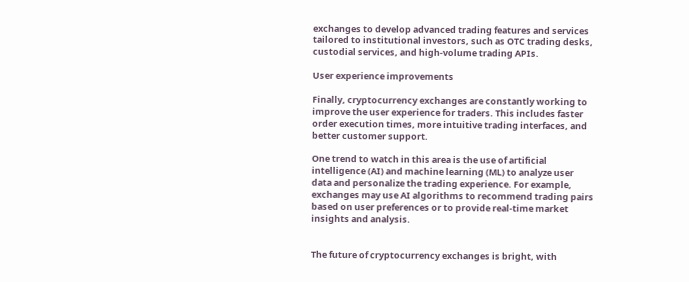exchanges to develop advanced trading features and services tailored to institutional investors, such as OTC trading desks, custodial services, and high-volume trading APIs.

User experience improvements

Finally, cryptocurrency exchanges are constantly working to improve the user experience for traders. This includes faster order execution times, more intuitive trading interfaces, and better customer support.

One trend to watch in this area is the use of artificial intelligence (AI) and machine learning (ML) to analyze user data and personalize the trading experience. For example, exchanges may use AI algorithms to recommend trading pairs based on user preferences or to provide real-time market insights and analysis.


The future of cryptocurrency exchanges is bright, with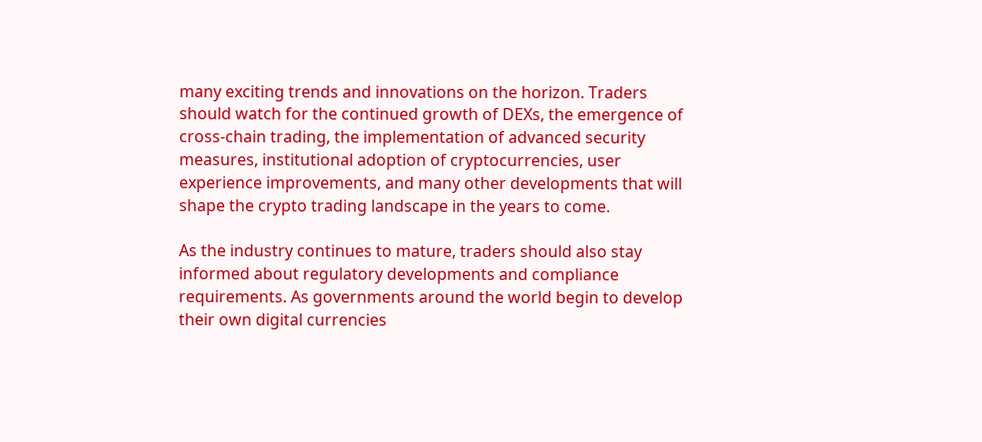many exciting trends and innovations on the horizon. Traders should watch for the continued growth of DEXs, the emergence of cross-chain trading, the implementation of advanced security measures, institutional adoption of cryptocurrencies, user experience improvements, and many other developments that will shape the crypto trading landscape in the years to come.

As the industry continues to mature, traders should also stay informed about regulatory developments and compliance requirements. As governments around the world begin to develop their own digital currencies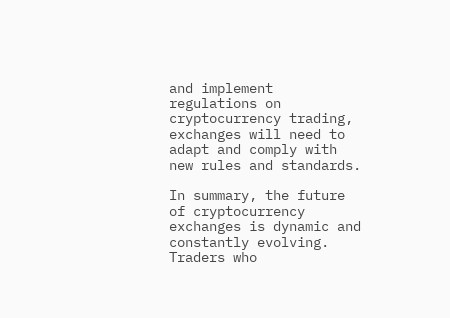and implement regulations on cryptocurrency trading, exchanges will need to adapt and comply with new rules and standards.

In summary, the future of cryptocurrency exchanges is dynamic and constantly evolving. Traders who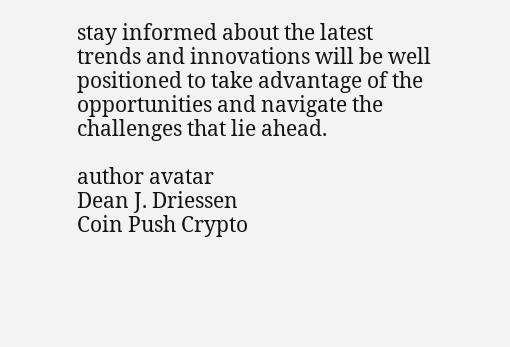stay informed about the latest trends and innovations will be well positioned to take advantage of the opportunities and navigate the challenges that lie ahead.

author avatar
Dean J. Driessen
Coin Push Crypto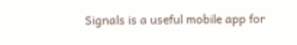Signals is a useful mobile app for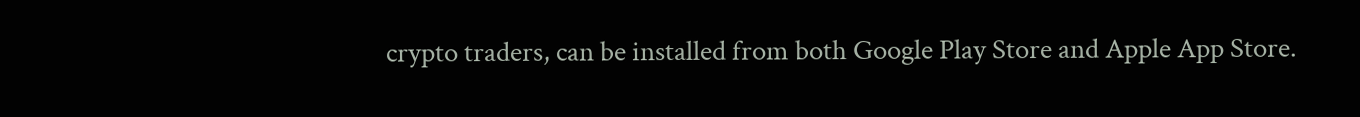crypto traders, can be installed from both Google Play Store and Apple App Store.